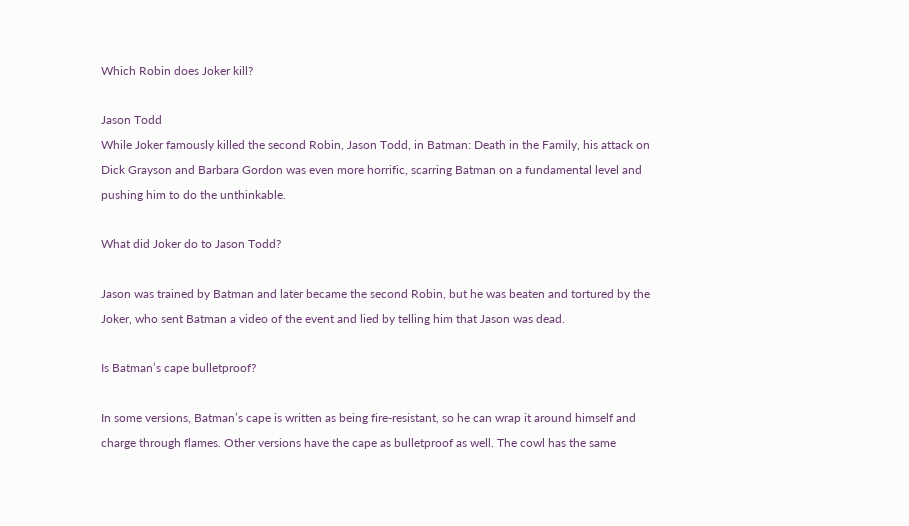Which Robin does Joker kill?

Jason Todd
While Joker famously killed the second Robin, Jason Todd, in Batman: Death in the Family, his attack on Dick Grayson and Barbara Gordon was even more horrific, scarring Batman on a fundamental level and pushing him to do the unthinkable.

What did Joker do to Jason Todd?

Jason was trained by Batman and later became the second Robin, but he was beaten and tortured by the Joker, who sent Batman a video of the event and lied by telling him that Jason was dead.

Is Batman’s cape bulletproof?

In some versions, Batman’s cape is written as being fire-resistant, so he can wrap it around himself and charge through flames. Other versions have the cape as bulletproof as well. The cowl has the same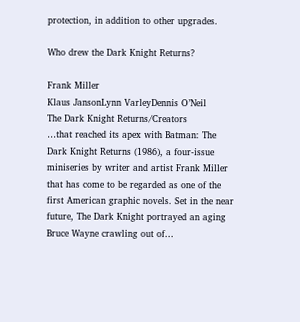protection, in addition to other upgrades.

Who drew the Dark Knight Returns?

Frank Miller
Klaus JansonLynn VarleyDennis O’Neil
The Dark Knight Returns/Creators
…that reached its apex with Batman: The Dark Knight Returns (1986), a four-issue miniseries by writer and artist Frank Miller that has come to be regarded as one of the first American graphic novels. Set in the near future, The Dark Knight portrayed an aging Bruce Wayne crawling out of…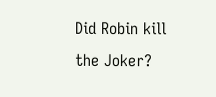Did Robin kill the Joker?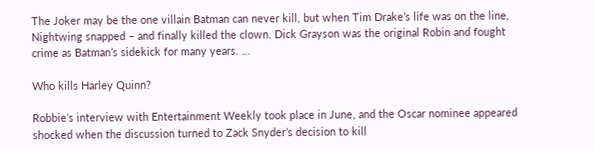The Joker may be the one villain Batman can never kill, but when Tim Drake’s life was on the line, Nightwing snapped – and finally killed the clown. Dick Grayson was the original Robin and fought crime as Batman’s sidekick for many years. …

Who kills Harley Quinn?

Robbie’s interview with Entertainment Weekly took place in June, and the Oscar nominee appeared shocked when the discussion turned to Zack Snyder’s decision to kill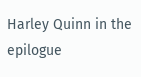Harley Quinn in the epilogue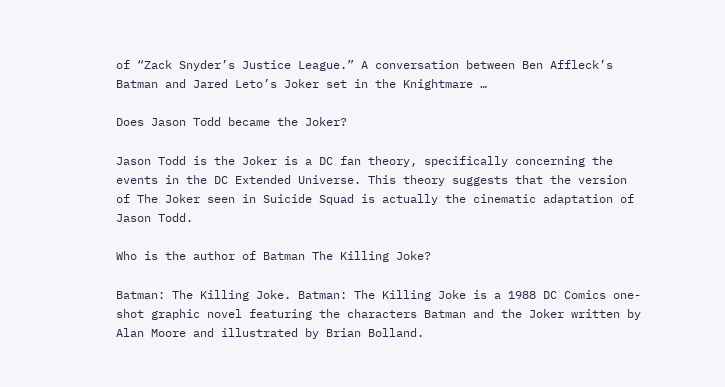of “Zack Snyder’s Justice League.” A conversation between Ben Affleck’s Batman and Jared Leto’s Joker set in the Knightmare …

Does Jason Todd became the Joker?

Jason Todd is the Joker is a DC fan theory, specifically concerning the events in the DC Extended Universe. This theory suggests that the version of The Joker seen in Suicide Squad is actually the cinematic adaptation of Jason Todd.

Who is the author of Batman The Killing Joke?

Batman: The Killing Joke. Batman: The Killing Joke is a 1988 DC Comics one-shot graphic novel featuring the characters Batman and the Joker written by Alan Moore and illustrated by Brian Bolland.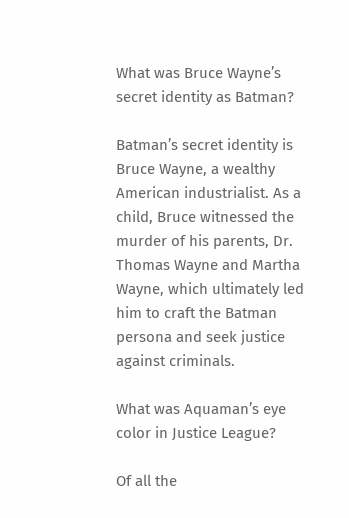What was Bruce Wayne’s secret identity as Batman?

Batman’s secret identity is Bruce Wayne, a wealthy American industrialist. As a child, Bruce witnessed the murder of his parents, Dr. Thomas Wayne and Martha Wayne, which ultimately led him to craft the Batman persona and seek justice against criminals.

What was Aquaman’s eye color in Justice League?

Of all the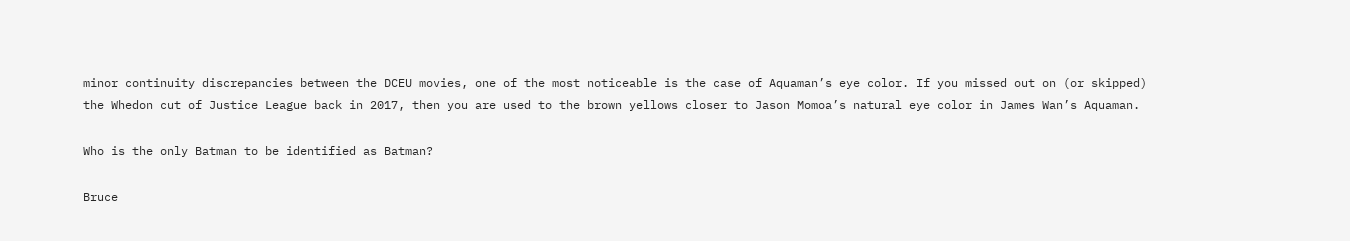minor continuity discrepancies between the DCEU movies, one of the most noticeable is the case of Aquaman’s eye color. If you missed out on (or skipped) the Whedon cut of Justice League back in 2017, then you are used to the brown yellows closer to Jason Momoa’s natural eye color in James Wan’s Aquaman.

Who is the only Batman to be identified as Batman?

Bruce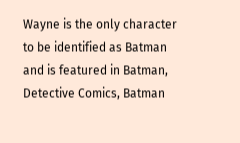Wayne is the only character to be identified as Batman and is featured in Batman, Detective Comics, Batman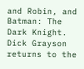and Robin, and Batman: The Dark Knight. Dick Grayson returns to the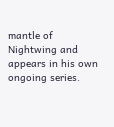mantle of Nightwing and appears in his own ongoing series.